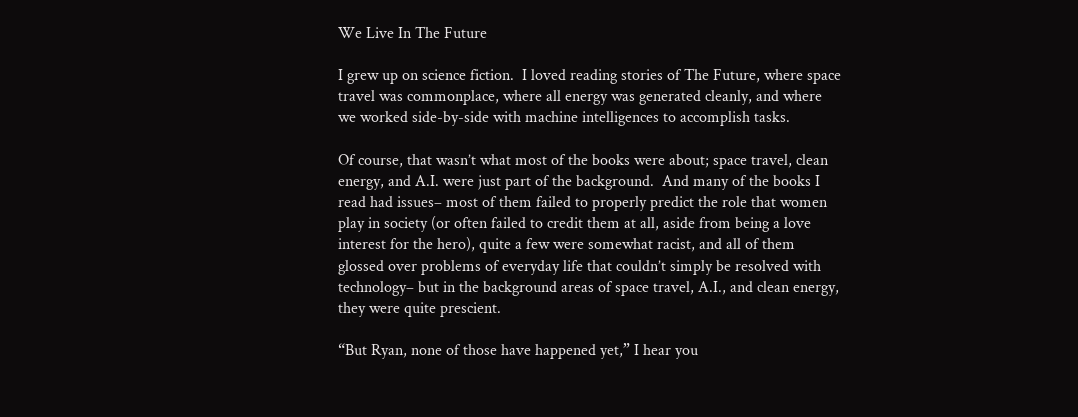We Live In The Future

I grew up on science fiction.  I loved reading stories of The Future, where space travel was commonplace, where all energy was generated cleanly, and where we worked side-by-side with machine intelligences to accomplish tasks.

Of course, that wasn’t what most of the books were about; space travel, clean energy, and A.I. were just part of the background.  And many of the books I read had issues– most of them failed to properly predict the role that women play in society (or often failed to credit them at all, aside from being a love interest for the hero), quite a few were somewhat racist, and all of them glossed over problems of everyday life that couldn’t simply be resolved with technology– but in the background areas of space travel, A.I., and clean energy, they were quite prescient.

“But Ryan, none of those have happened yet,” I hear you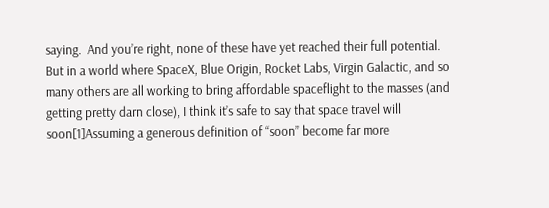saying.  And you’re right, none of these have yet reached their full potential.  But in a world where SpaceX, Blue Origin, Rocket Labs, Virgin Galactic, and so many others are all working to bring affordable spaceflight to the masses (and getting pretty darn close), I think it’s safe to say that space travel will soon[1]Assuming a generous definition of “soon” become far more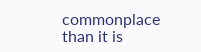commonplace than it is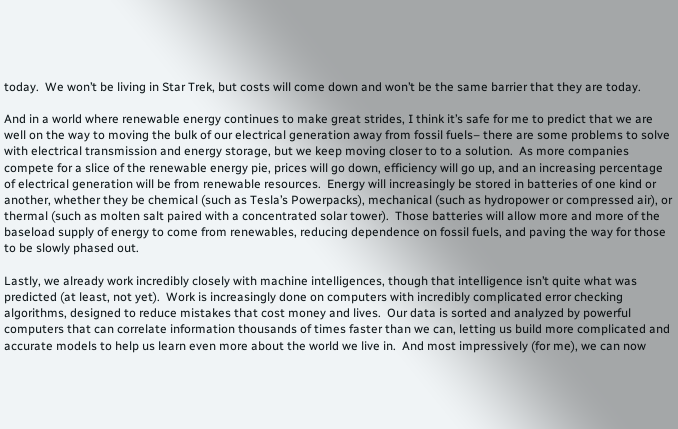today.  We won’t be living in Star Trek, but costs will come down and won’t be the same barrier that they are today.

And in a world where renewable energy continues to make great strides, I think it’s safe for me to predict that we are well on the way to moving the bulk of our electrical generation away from fossil fuels– there are some problems to solve with electrical transmission and energy storage, but we keep moving closer to to a solution.  As more companies compete for a slice of the renewable energy pie, prices will go down, efficiency will go up, and an increasing percentage of electrical generation will be from renewable resources.  Energy will increasingly be stored in batteries of one kind or another, whether they be chemical (such as Tesla’s Powerpacks), mechanical (such as hydropower or compressed air), or thermal (such as molten salt paired with a concentrated solar tower).  Those batteries will allow more and more of the baseload supply of energy to come from renewables, reducing dependence on fossil fuels, and paving the way for those to be slowly phased out.

Lastly, we already work incredibly closely with machine intelligences, though that intelligence isn’t quite what was predicted (at least, not yet).  Work is increasingly done on computers with incredibly complicated error checking algorithms, designed to reduce mistakes that cost money and lives.  Our data is sorted and analyzed by powerful computers that can correlate information thousands of times faster than we can, letting us build more complicated and accurate models to help us learn even more about the world we live in.  And most impressively (for me), we can now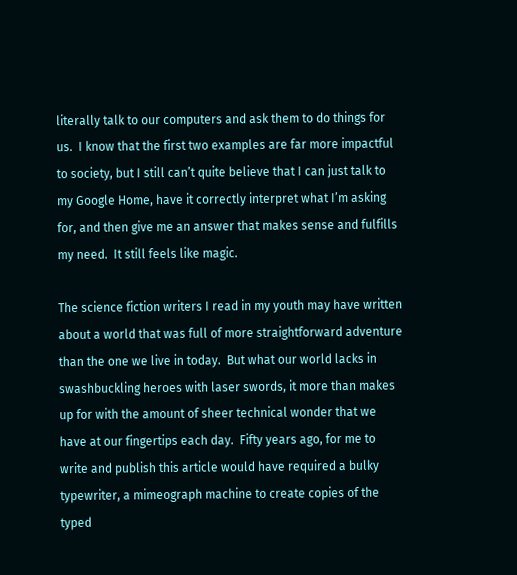literally talk to our computers and ask them to do things for us.  I know that the first two examples are far more impactful to society, but I still can’t quite believe that I can just talk to my Google Home, have it correctly interpret what I’m asking for, and then give me an answer that makes sense and fulfills my need.  It still feels like magic.

The science fiction writers I read in my youth may have written about a world that was full of more straightforward adventure than the one we live in today.  But what our world lacks in swashbuckling heroes with laser swords, it more than makes up for with the amount of sheer technical wonder that we have at our fingertips each day.  Fifty years ago, for me to write and publish this article would have required a bulky typewriter, a mimeograph machine to create copies of the typed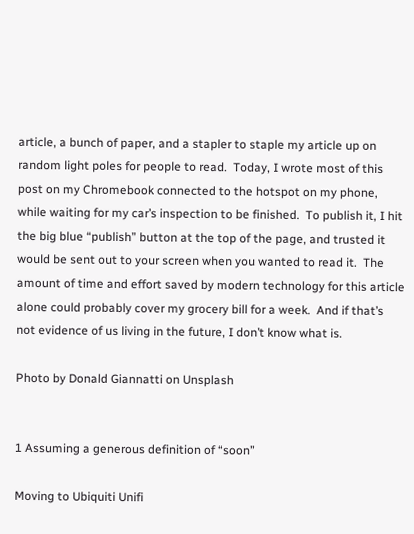article, a bunch of paper, and a stapler to staple my article up on random light poles for people to read.  Today, I wrote most of this post on my Chromebook connected to the hotspot on my phone, while waiting for my car’s inspection to be finished.  To publish it, I hit the big blue “publish” button at the top of the page, and trusted it would be sent out to your screen when you wanted to read it.  The amount of time and effort saved by modern technology for this article alone could probably cover my grocery bill for a week.  And if that’s not evidence of us living in the future, I don’t know what is.

Photo by Donald Giannatti on Unsplash


1 Assuming a generous definition of “soon”

Moving to Ubiquiti Unifi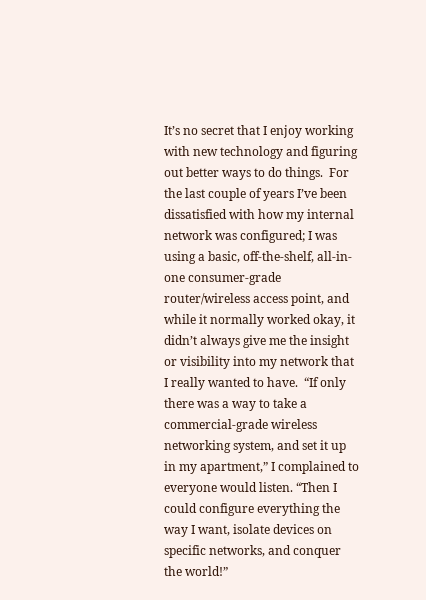It’s no secret that I enjoy working with new technology and figuring out better ways to do things.  For the last couple of years I’ve been dissatisfied with how my internal network was configured; I was using a basic, off-the-shelf, all-in-one consumer-grade router/wireless access point, and while it normally worked okay, it didn’t always give me the insight or visibility into my network that I really wanted to have.  “If only there was a way to take a commercial-grade wireless networking system, and set it up in my apartment,” I complained to everyone would listen. “Then I could configure everything the way I want, isolate devices on specific networks, and conquer the world!”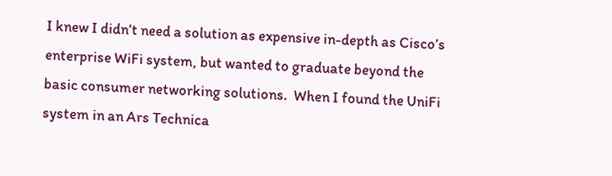I knew I didn’t need a solution as expensive in-depth as Cisco’s enterprise WiFi system, but wanted to graduate beyond the basic consumer networking solutions.  When I found the UniFi system in an Ars Technica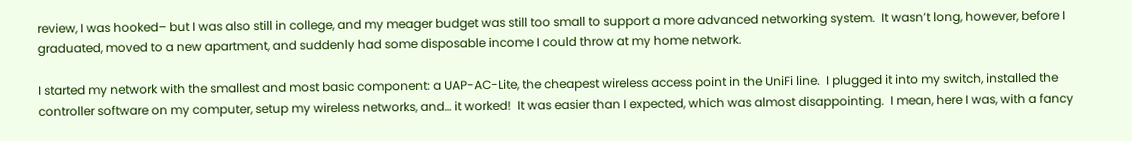review, I was hooked– but I was also still in college, and my meager budget was still too small to support a more advanced networking system.  It wasn’t long, however, before I graduated, moved to a new apartment, and suddenly had some disposable income I could throw at my home network.

I started my network with the smallest and most basic component: a UAP-AC-Lite, the cheapest wireless access point in the UniFi line.  I plugged it into my switch, installed the controller software on my computer, setup my wireless networks, and… it worked!  It was easier than I expected, which was almost disappointing.  I mean, here I was, with a fancy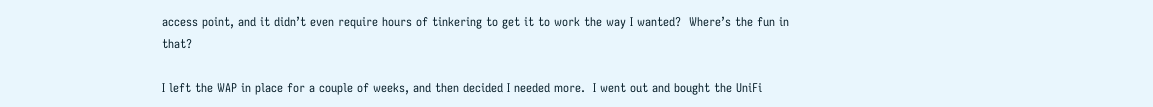access point, and it didn’t even require hours of tinkering to get it to work the way I wanted?  Where’s the fun in that?

I left the WAP in place for a couple of weeks, and then decided I needed more.  I went out and bought the UniFi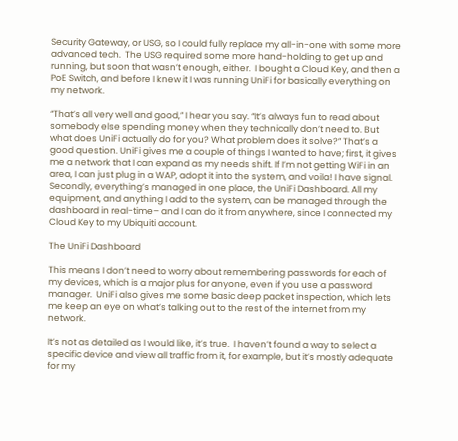Security Gateway, or USG, so I could fully replace my all-in-one with some more advanced tech.  The USG required some more hand-holding to get up and running, but soon that wasn’t enough, either.  I bought a Cloud Key, and then a PoE Switch, and before I knew it I was running UniFi for basically everything on my network.

“That’s all very well and good,” I hear you say. “It’s always fun to read about somebody else spending money when they technically don’t need to. But what does UniFi actually do for you? What problem does it solve?” That’s a good question. UniFi gives me a couple of things I wanted to have; first, it gives me a network that I can expand as my needs shift. If I’m not getting WiFi in an area, I can just plug in a WAP, adopt it into the system, and voila! I have signal. Secondly, everything’s managed in one place, the UniFi Dashboard. All my equipment, and anything I add to the system, can be managed through the dashboard in real-time– and I can do it from anywhere, since I connected my Cloud Key to my Ubiquiti account.

The UniFi Dashboard

This means I don’t need to worry about remembering passwords for each of my devices, which is a major plus for anyone, even if you use a password manager.  UniFi also gives me some basic deep packet inspection, which lets me keep an eye on what’s talking out to the rest of the internet from my network.

It’s not as detailed as I would like, it’s true.  I haven’t found a way to select a specific device and view all traffic from it, for example, but it’s mostly adequate for my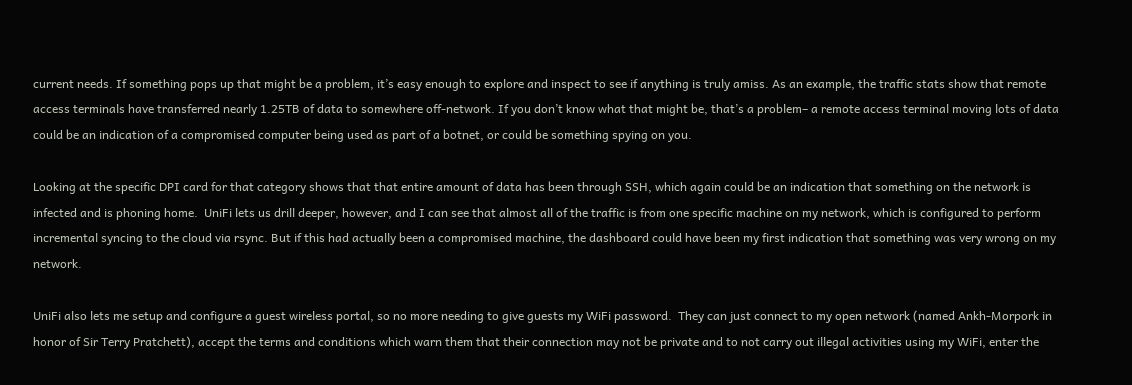current needs. If something pops up that might be a problem, it’s easy enough to explore and inspect to see if anything is truly amiss. As an example, the traffic stats show that remote access terminals have transferred nearly 1.25TB of data to somewhere off-network. If you don’t know what that might be, that’s a problem– a remote access terminal moving lots of data could be an indication of a compromised computer being used as part of a botnet, or could be something spying on you.

Looking at the specific DPI card for that category shows that that entire amount of data has been through SSH, which again could be an indication that something on the network is infected and is phoning home.  UniFi lets us drill deeper, however, and I can see that almost all of the traffic is from one specific machine on my network, which is configured to perform incremental syncing to the cloud via rsync. But if this had actually been a compromised machine, the dashboard could have been my first indication that something was very wrong on my network.

UniFi also lets me setup and configure a guest wireless portal, so no more needing to give guests my WiFi password.  They can just connect to my open network (named Ankh-Morpork in honor of Sir Terry Pratchett), accept the terms and conditions which warn them that their connection may not be private and to not carry out illegal activities using my WiFi, enter the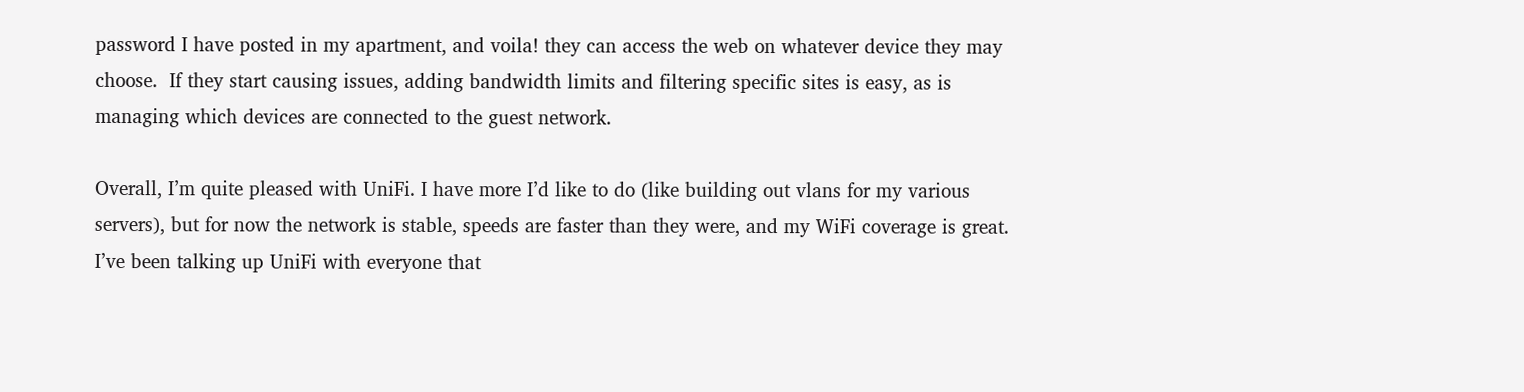password I have posted in my apartment, and voila! they can access the web on whatever device they may choose.  If they start causing issues, adding bandwidth limits and filtering specific sites is easy, as is managing which devices are connected to the guest network.

Overall, I’m quite pleased with UniFi. I have more I’d like to do (like building out vlans for my various servers), but for now the network is stable, speeds are faster than they were, and my WiFi coverage is great. I’ve been talking up UniFi with everyone that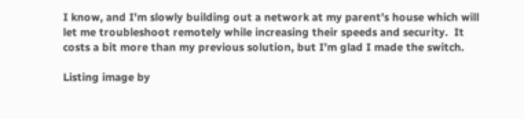I know, and I’m slowly building out a network at my parent’s house which will let me troubleshoot remotely while increasing their speeds and security.  It costs a bit more than my previous solution, but I’m glad I made the switch.

Listing image by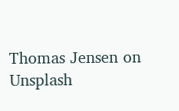Thomas Jensen on Unsplash